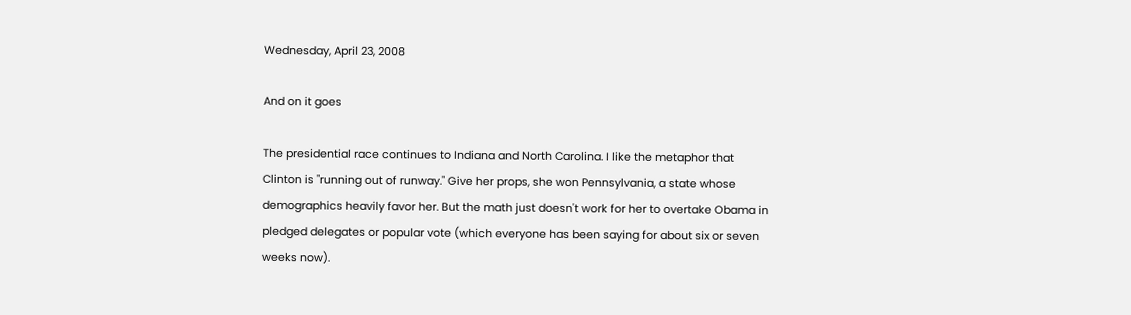Wednesday, April 23, 2008

And on it goes

The presidential race continues to Indiana and North Carolina. I like the metaphor that Clinton is "running out of runway." Give her props, she won Pennsylvania, a state whose demographics heavily favor her. But the math just doesn't work for her to overtake Obama in pledged delegates or popular vote (which everyone has been saying for about six or seven weeks now).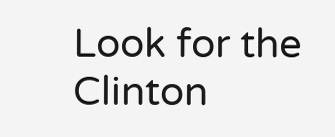Look for the Clinton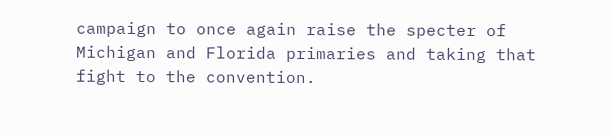campaign to once again raise the specter of Michigan and Florida primaries and taking that fight to the convention.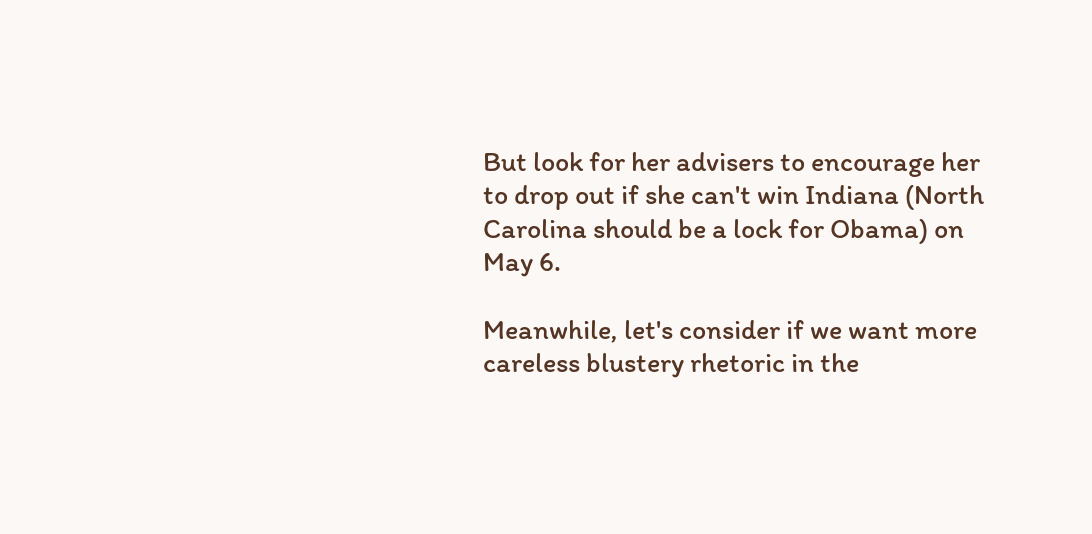But look for her advisers to encourage her to drop out if she can't win Indiana (North Carolina should be a lock for Obama) on May 6.

Meanwhile, let's consider if we want more careless blustery rhetoric in the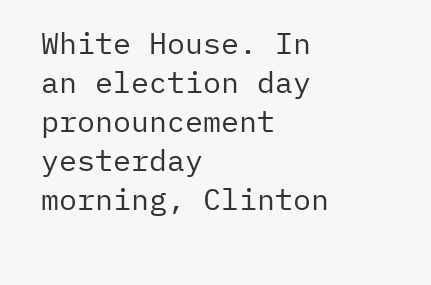White House. In an election day pronouncement yesterday morning, Clinton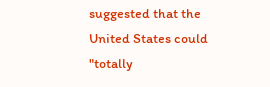suggested that the United States could "totally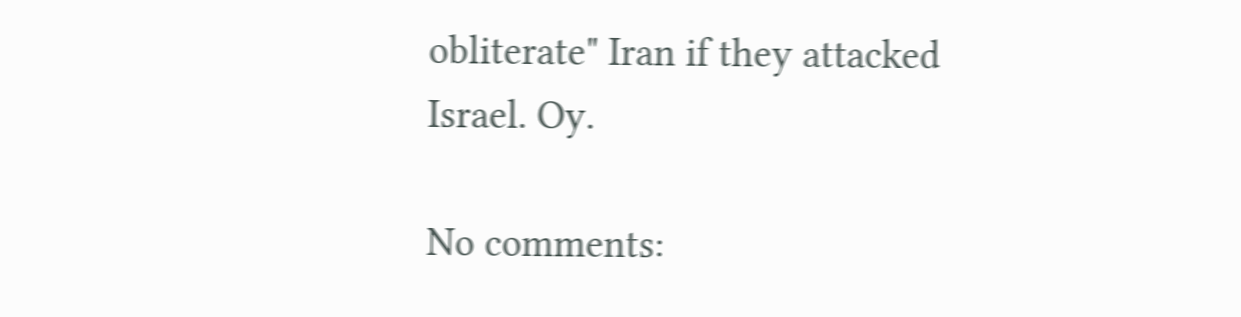obliterate" Iran if they attacked Israel. Oy.

No comments: